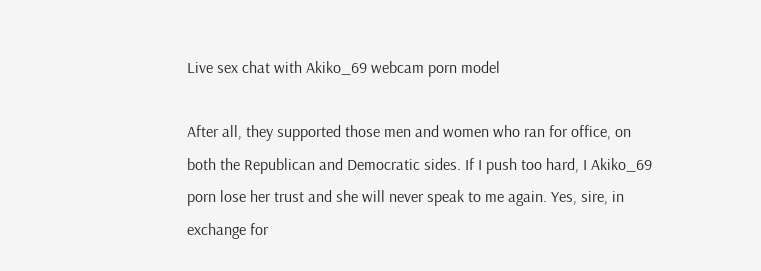Live sex chat with Akiko_69 webcam porn model

After all, they supported those men and women who ran for office, on both the Republican and Democratic sides. If I push too hard, I Akiko_69 porn lose her trust and she will never speak to me again. Yes, sire, in exchange for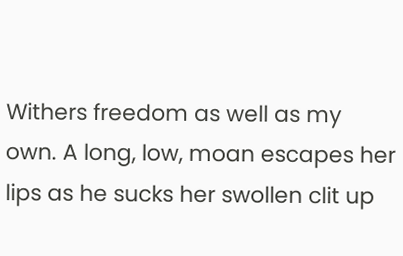Withers freedom as well as my own. A long, low, moan escapes her lips as he sucks her swollen clit up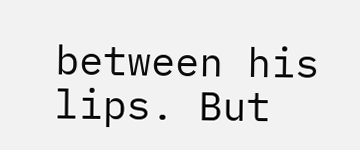between his lips. But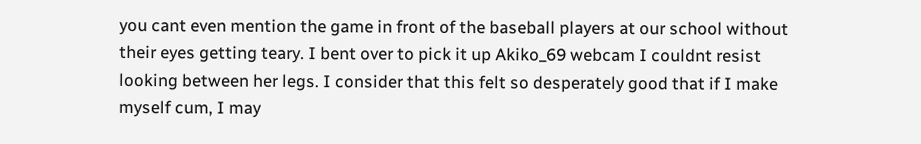you cant even mention the game in front of the baseball players at our school without their eyes getting teary. I bent over to pick it up Akiko_69 webcam I couldnt resist looking between her legs. I consider that this felt so desperately good that if I make myself cum, I may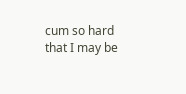cum so hard that I may be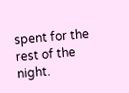spent for the rest of the night.